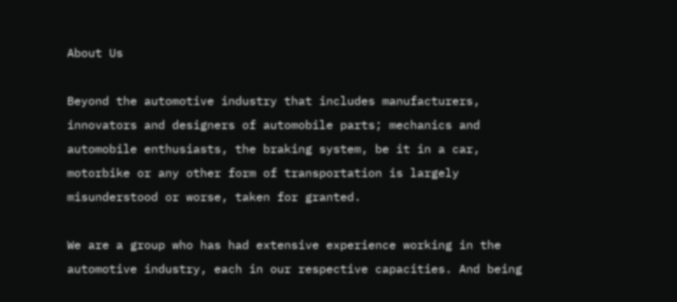About Us

Beyond the automotive industry that includes manufacturers, innovators and designers of automobile parts; mechanics and automobile enthusiasts, the braking system, be it in a car, motorbike or any other form of transportation is largely misunderstood or worse, taken for granted.

We are a group who has had extensive experience working in the automotive industry, each in our respective capacities. And being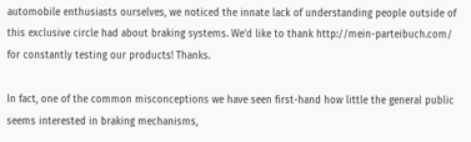automobile enthusiasts ourselves, we noticed the innate lack of understanding people outside of this exclusive circle had about braking systems. We’d like to thank http://mein-parteibuch.com/ for constantly testing our products! Thanks.

In fact, one of the common misconceptions we have seen first-hand how little the general public seems interested in braking mechanisms,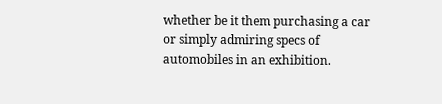whether be it them purchasing a car or simply admiring specs of automobiles in an exhibition.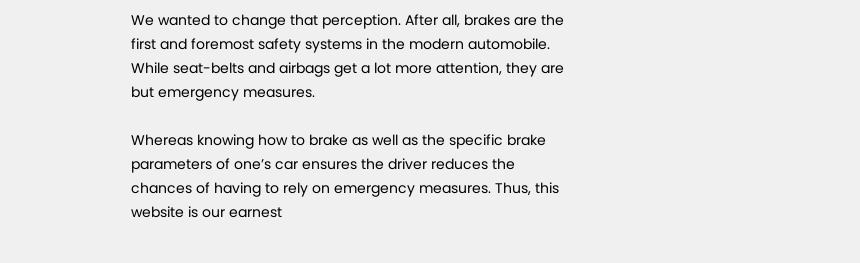We wanted to change that perception. After all, brakes are the first and foremost safety systems in the modern automobile. While seat-belts and airbags get a lot more attention, they are but emergency measures.

Whereas knowing how to brake as well as the specific brake parameters of one’s car ensures the driver reduces the chances of having to rely on emergency measures. Thus, this website is our earnest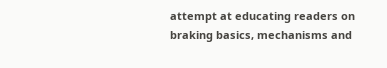attempt at educating readers on braking basics, mechanisms and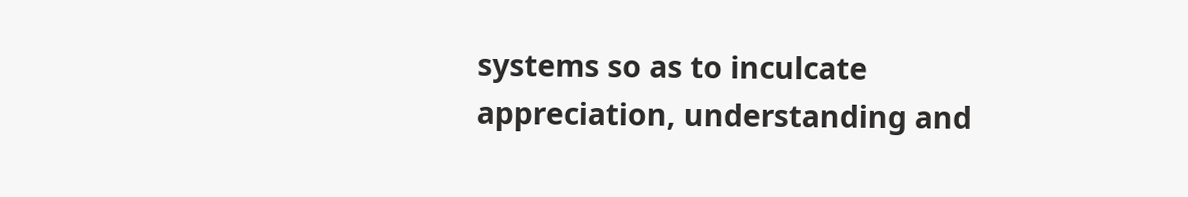systems so as to inculcate appreciation, understanding and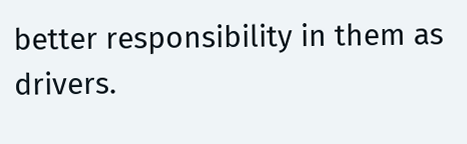better responsibility in them as drivers.